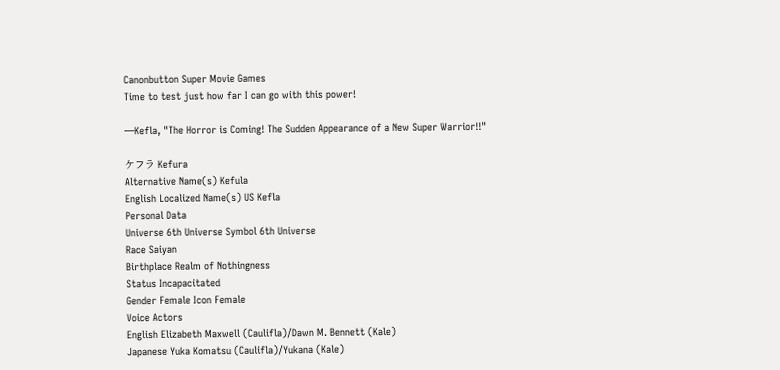Canonbutton Super Movie Games
Time to test just how far I can go with this power!

—Kefla, "The Horror is Coming! The Sudden Appearance of a New Super Warrior!!"

ケフラ Kefura
Alternative Name(s) Kefula
English Localized Name(s) US Kefla
Personal Data
Universe 6th Universe Symbol 6th Universe
Race Saiyan
Birthplace Realm of Nothingness
Status Incapacitated
Gender Female Icon Female
Voice Actors
English Elizabeth Maxwell (Caulifla)/Dawn M. Bennett (Kale)
Japanese Yuka Komatsu (Caulifla)/Yukana (Kale)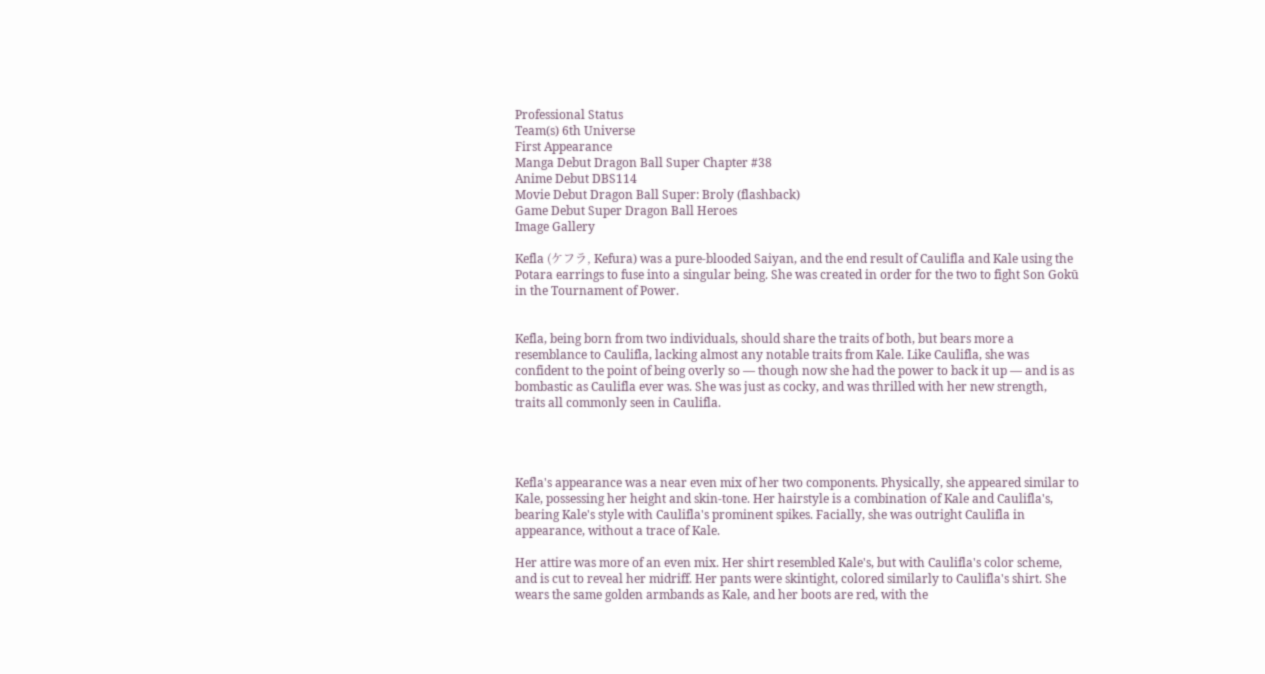Professional Status
Team(s) 6th Universe
First Appearance
Manga Debut Dragon Ball Super Chapter #38
Anime Debut DBS114
Movie Debut Dragon Ball Super: Broly (flashback)
Game Debut Super Dragon Ball Heroes
Image Gallery

Kefla (ケフラ, Kefura) was a pure-blooded Saiyan, and the end result of Caulifla and Kale using the Potara earrings to fuse into a singular being. She was created in order for the two to fight Son Gokū in the Tournament of Power.


Kefla, being born from two individuals, should share the traits of both, but bears more a resemblance to Caulifla, lacking almost any notable traits from Kale. Like Caulifla, she was confident to the point of being overly so — though now she had the power to back it up — and is as bombastic as Caulifla ever was. She was just as cocky, and was thrilled with her new strength, traits all commonly seen in Caulifla.




Kefla's appearance was a near even mix of her two components. Physically, she appeared similar to Kale, possessing her height and skin-tone. Her hairstyle is a combination of Kale and Caulifla's, bearing Kale's style with Caulifla's prominent spikes. Facially, she was outright Caulifla in appearance, without a trace of Kale.

Her attire was more of an even mix. Her shirt resembled Kale's, but with Caulifla's color scheme, and is cut to reveal her midriff. Her pants were skintight, colored similarly to Caulifla's shirt. She wears the same golden armbands as Kale, and her boots are red, with the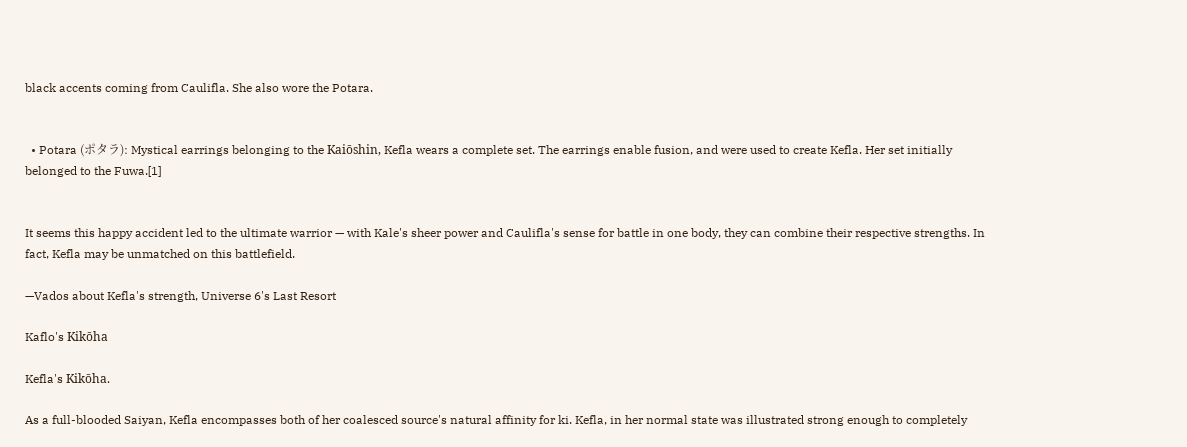black accents coming from Caulifla. She also wore the Potara.


  • Potara (ポタラ): Mystical earrings belonging to the Kaiōshin, Kefla wears a complete set. The earrings enable fusion, and were used to create Kefla. Her set initially belonged to the Fuwa.[1]


It seems this happy accident led to the ultimate warrior — with Kale's sheer power and Caulifla's sense for battle in one body, they can combine their respective strengths. In fact, Kefla may be unmatched on this battlefield.

—Vados about Kefla's strength, Universe 6's Last Resort

Kaflo's Kikōha

Kefla's Kikōha.

As a full-blooded Saiyan, Kefla encompasses both of her coalesced source's natural affinity for ki. Kefla, in her normal state was illustrated strong enough to completely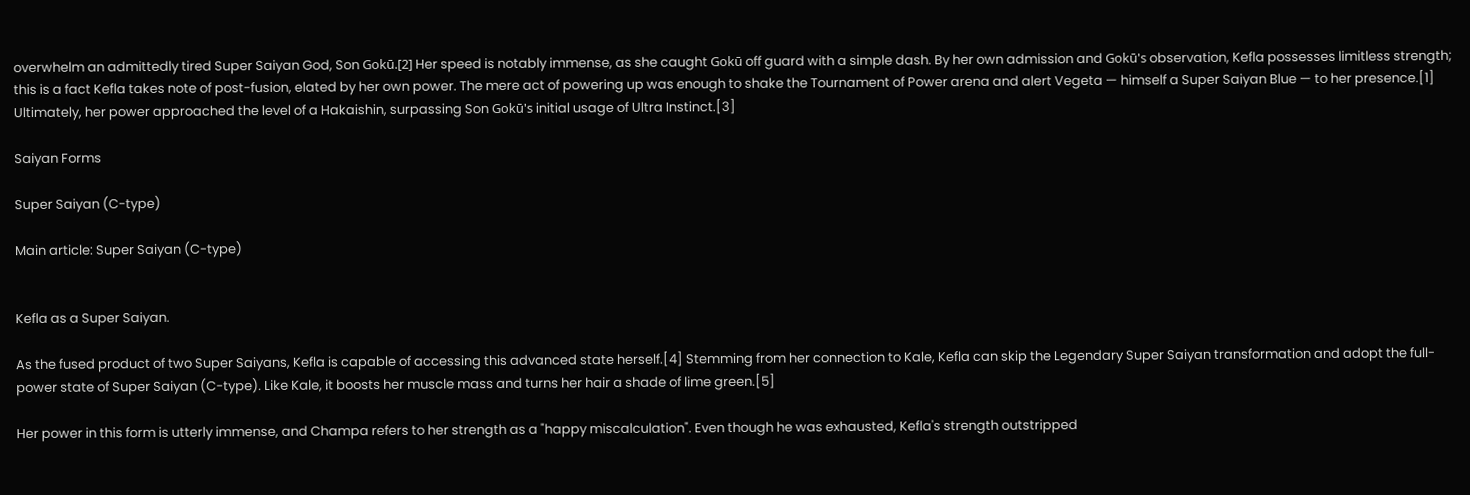overwhelm an admittedly tired Super Saiyan God, Son Gokū.[2] Her speed is notably immense, as she caught Gokū off guard with a simple dash. By her own admission and Gokū's observation, Kefla possesses limitless strength; this is a fact Kefla takes note of post-fusion, elated by her own power. The mere act of powering up was enough to shake the Tournament of Power arena and alert Vegeta — himself a Super Saiyan Blue — to her presence.[1] Ultimately, her power approached the level of a Hakaishin, surpassing Son Gokū's initial usage of Ultra Instinct.[3]

Saiyan Forms

Super Saiyan (C-type)

Main article: Super Saiyan (C-type)


Kefla as a Super Saiyan.

As the fused product of two Super Saiyans, Kefla is capable of accessing this advanced state herself.[4] Stemming from her connection to Kale, Kefla can skip the Legendary Super Saiyan transformation and adopt the full-power state of Super Saiyan (C-type). Like Kale, it boosts her muscle mass and turns her hair a shade of lime green.[5]

Her power in this form is utterly immense, and Champa refers to her strength as a "happy miscalculation". Even though he was exhausted, Kefla's strength outstripped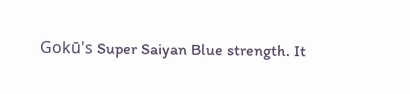Gokū's Super Saiyan Blue strength. It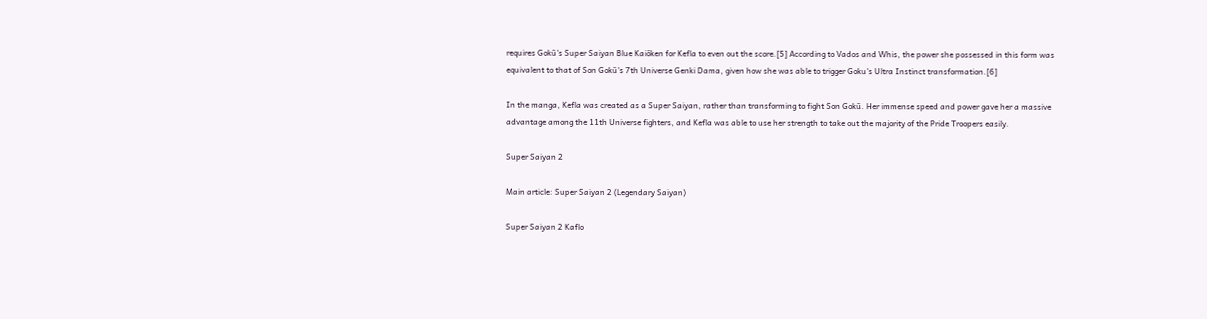requires Gokū's Super Saiyan Blue Kaiōken for Kefla to even out the score.[5] According to Vados and Whis, the power she possessed in this form was equivalent to that of Son Gokū's 7th Universe Genki Dama, given how she was able to trigger Goku's Ultra Instinct transformation.[6]

In the manga, Kefla was created as a Super Saiyan, rather than transforming to fight Son Gokū. Her immense speed and power gave her a massive advantage among the 11th Universe fighters, and Kefla was able to use her strength to take out the majority of the Pride Troopers easily.

Super Saiyan 2

Main article: Super Saiyan 2 (Legendary Saiyan)

Super Saiyan 2 Kaflo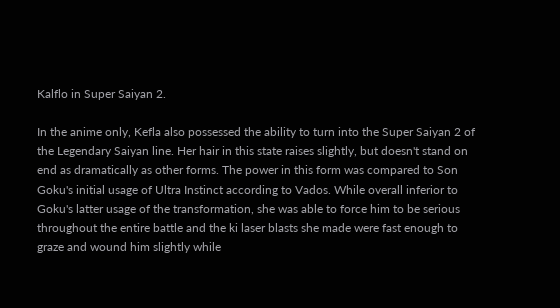Kalflo in Super Saiyan 2.

In the anime only, Kefla also possessed the ability to turn into the Super Saiyan 2 of the Legendary Saiyan line. Her hair in this state raises slightly, but doesn't stand on end as dramatically as other forms. The power in this form was compared to Son Goku's initial usage of Ultra Instinct according to Vados. While overall inferior to Goku's latter usage of the transformation, she was able to force him to be serious throughout the entire battle and the ki laser blasts she made were fast enough to graze and wound him slightly while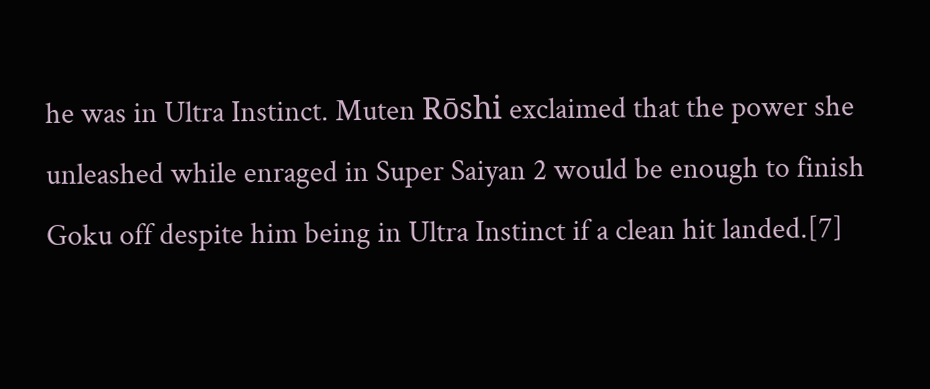he was in Ultra Instinct. Muten Rōshi exclaimed that the power she unleashed while enraged in Super Saiyan 2 would be enough to finish Goku off despite him being in Ultra Instinct if a clean hit landed.[7]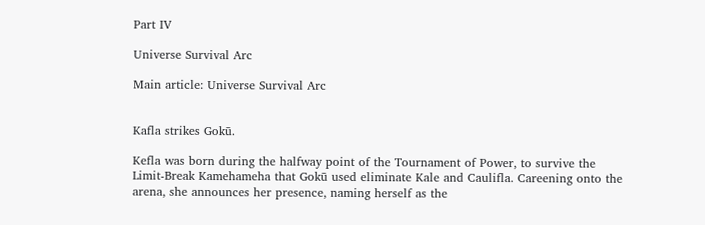Part IV

Universe Survival Arc

Main article: Universe Survival Arc


Kafla strikes Gokū.

Kefla was born during the halfway point of the Tournament of Power, to survive the Limit-Break Kamehameha that Gokū used eliminate Kale and Caulifla. Careening onto the arena, she announces her presence, naming herself as the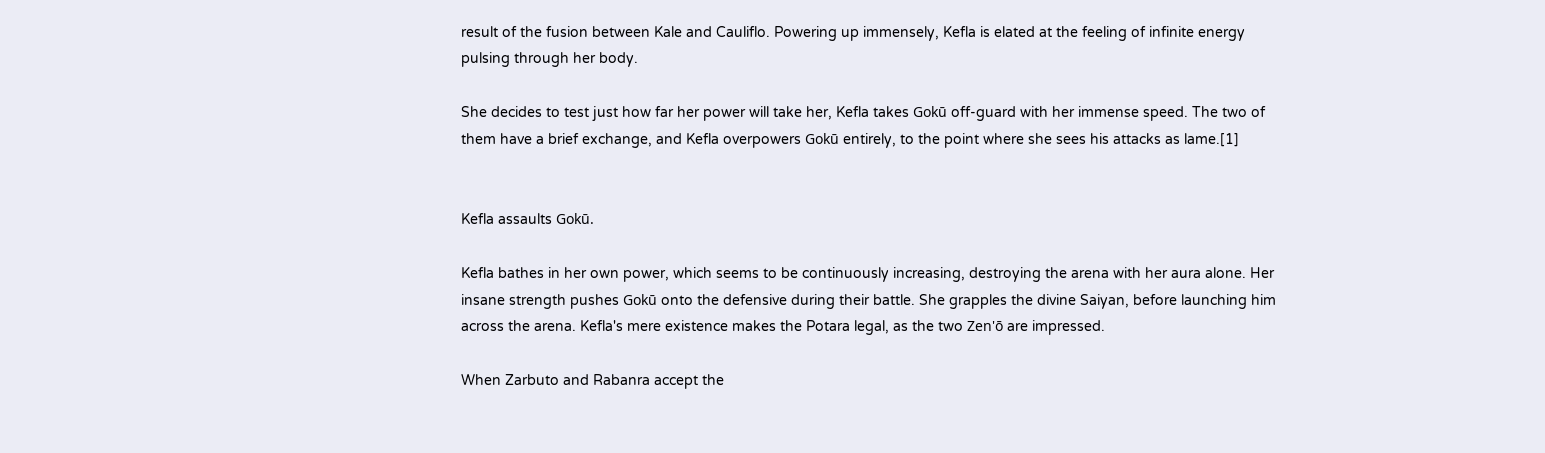result of the fusion between Kale and Cauliflo. Powering up immensely, Kefla is elated at the feeling of infinite energy pulsing through her body.

She decides to test just how far her power will take her, Kefla takes Gokū off-guard with her immense speed. The two of them have a brief exchange, and Kefla overpowers Gokū entirely, to the point where she sees his attacks as lame.[1]


Kefla assaults Gokū.

Kefla bathes in her own power, which seems to be continuously increasing, destroying the arena with her aura alone. Her insane strength pushes Gokū onto the defensive during their battle. She grapples the divine Saiyan, before launching him across the arena. Kefla's mere existence makes the Potara legal, as the two Zen'ō are impressed.

When Zarbuto and Rabanra accept the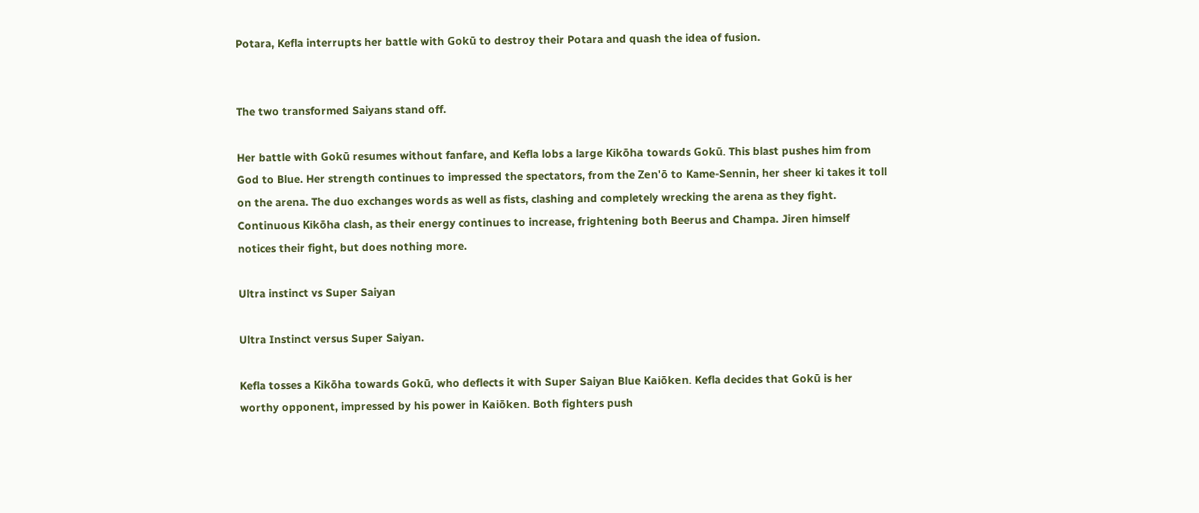Potara, Kefla interrupts her battle with Gokū to destroy their Potara and quash the idea of fusion.


The two transformed Saiyans stand off.

Her battle with Gokū resumes without fanfare, and Kefla lobs a large Kikōha towards Gokū. This blast pushes him from God to Blue. Her strength continues to impressed the spectators, from the Zen'ō to Kame-Sennin, her sheer ki takes it toll on the arena. The duo exchanges words as well as fists, clashing and completely wrecking the arena as they fight. Continuous Kikōha clash, as their energy continues to increase, frightening both Beerus and Champa. Jiren himself notices their fight, but does nothing more.

Ultra instinct vs Super Saiyan

Ultra Instinct versus Super Saiyan.

Kefla tosses a Kikōha towards Gokū, who deflects it with Super Saiyan Blue Kaiōken. Kefla decides that Gokū is her worthy opponent, impressed by his power in Kaiōken. Both fighters push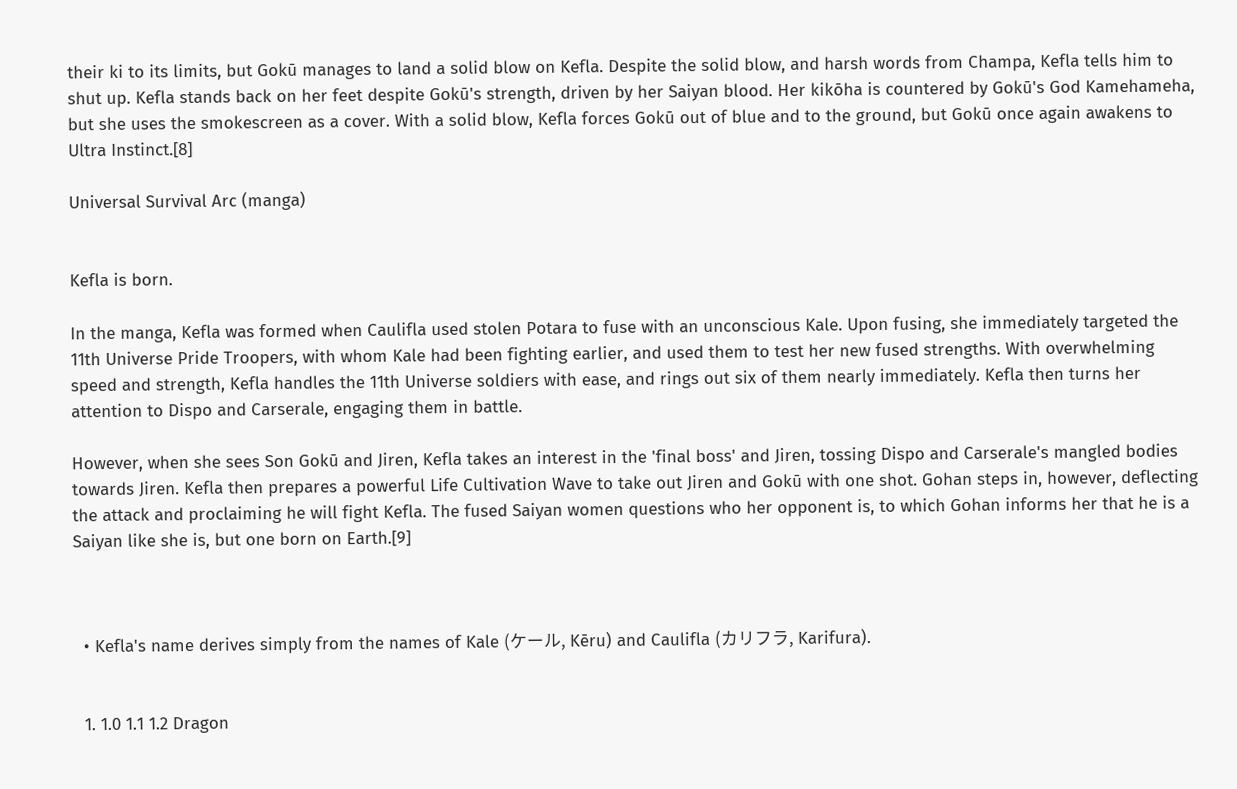their ki to its limits, but Gokū manages to land a solid blow on Kefla. Despite the solid blow, and harsh words from Champa, Kefla tells him to shut up. Kefla stands back on her feet despite Gokū's strength, driven by her Saiyan blood. Her kikōha is countered by Gokū's God Kamehameha, but she uses the smokescreen as a cover. With a solid blow, Kefla forces Gokū out of blue and to the ground, but Gokū once again awakens to Ultra Instinct.[8]

Universal Survival Arc (manga)


Kefla is born.

In the manga, Kefla was formed when Caulifla used stolen Potara to fuse with an unconscious Kale. Upon fusing, she immediately targeted the 11th Universe Pride Troopers, with whom Kale had been fighting earlier, and used them to test her new fused strengths. With overwhelming speed and strength, Kefla handles the 11th Universe soldiers with ease, and rings out six of them nearly immediately. Kefla then turns her attention to Dispo and Carserale, engaging them in battle.

However, when she sees Son Gokū and Jiren, Kefla takes an interest in the 'final boss' and Jiren, tossing Dispo and Carserale's mangled bodies towards Jiren. Kefla then prepares a powerful Life Cultivation Wave to take out Jiren and Gokū with one shot. Gohan steps in, however, deflecting the attack and proclaiming he will fight Kefla. The fused Saiyan women questions who her opponent is, to which Gohan informs her that he is a Saiyan like she is, but one born on Earth.[9]



  • Kefla's name derives simply from the names of Kale (ケール, Kēru) and Caulifla (カリフラ, Karifura).


  1. 1.0 1.1 1.2 Dragon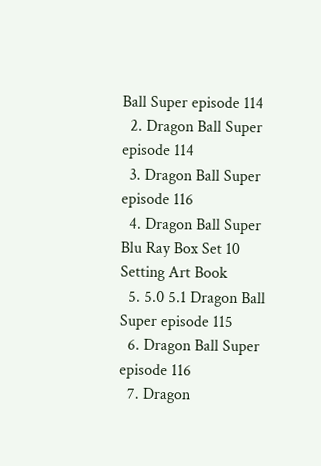Ball Super episode 114
  2. Dragon Ball Super episode 114
  3. Dragon Ball Super episode 116
  4. Dragon Ball Super Blu Ray Box Set 10 Setting Art Book
  5. 5.0 5.1 Dragon Ball Super episode 115
  6. Dragon Ball Super episode 116
  7. Dragon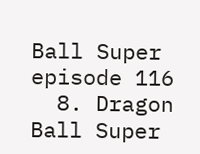Ball Super episode 116
  8. Dragon Ball Super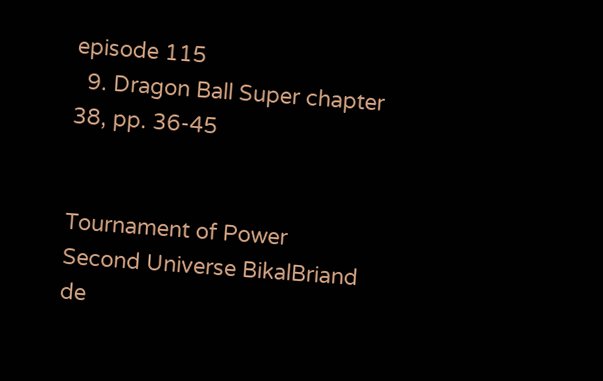episode 115
  9. Dragon Ball Super chapter 38, pp. 36-45


Tournament of Power
Second Universe BikalBriand de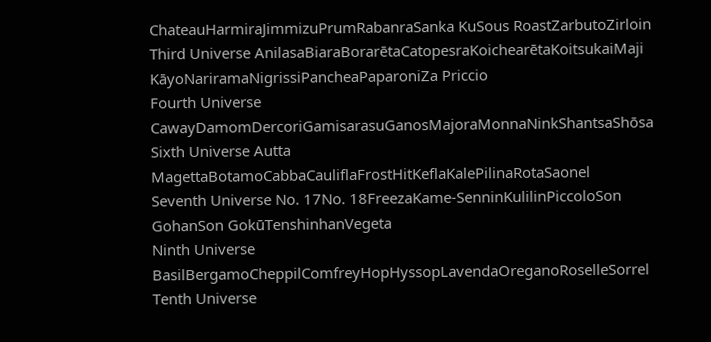ChateauHarmiraJimmizuPrumRabanraSanka KuSous RoastZarbutoZirloin
Third Universe AnilasaBiaraBorarētaCatopesraKoichearētaKoitsukaiMaji KāyoNariramaNigrissiPancheaPaparoniZa Priccio
Fourth Universe CawayDamomDercoriGamisarasuGanosMajoraMonnaNinkShantsaShōsa
Sixth Universe Autta MagettaBotamoCabbaCauliflaFrostHitKeflaKalePilinaRotaSaonel
Seventh Universe No. 17No. 18FreezaKame-SenninKulilinPiccoloSon GohanSon GokūTenshinhanVegeta
Ninth Universe BasilBergamoCheppilComfreyHopHyssopLavendaOreganoRoselleSorrel
Tenth Universe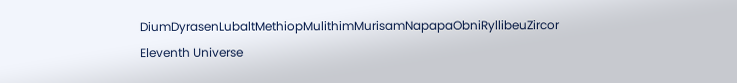DiumDyrasenLubaltMethiopMulithimMurisamNapapaObniRyllibeuZircor
Eleventh Universe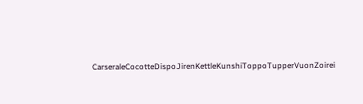CarseraleCocotteDispoJirenKettleKunshiToppoTupperVuonZoirei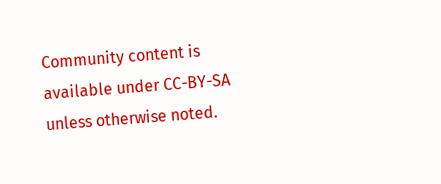Community content is available under CC-BY-SA unless otherwise noted.